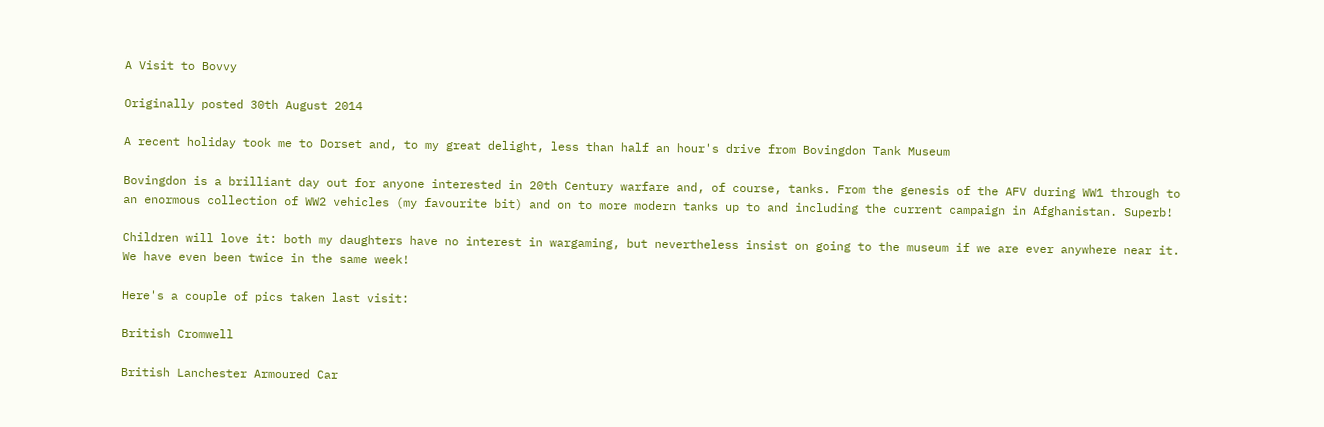A Visit to Bovvy

Originally posted 30th August 2014

A recent holiday took me to Dorset and, to my great delight, less than half an hour's drive from Bovingdon Tank Museum

Bovingdon is a brilliant day out for anyone interested in 20th Century warfare and, of course, tanks. From the genesis of the AFV during WW1 through to an enormous collection of WW2 vehicles (my favourite bit) and on to more modern tanks up to and including the current campaign in Afghanistan. Superb!

Children will love it: both my daughters have no interest in wargaming, but nevertheless insist on going to the museum if we are ever anywhere near it. We have even been twice in the same week!

Here's a couple of pics taken last visit:

British Cromwell

British Lanchester Armoured Car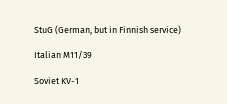StuG (German, but in Finnish service)

Italian M11/39

Soviet KV-1